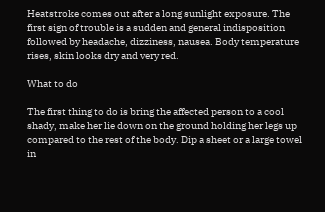Heatstroke comes out after a long sunlight exposure. The first sign of trouble is a sudden and general indisposition followed by headache, dizziness, nausea. Body temperature rises, skin looks dry and very red.

What to do

The first thing to do is bring the affected person to a cool shady, make her lie down on the ground holding her legs up compared to the rest of the body. Dip a sheet or a large towel in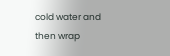cold water and then wrap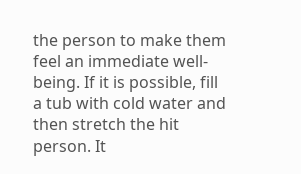the person to make them feel an immediate well-being. If it is possible, fill a tub with cold water and then stretch the hit person. It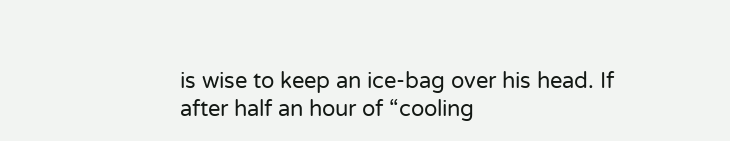is wise to keep an ice-bag over his head. If after half an hour of “cooling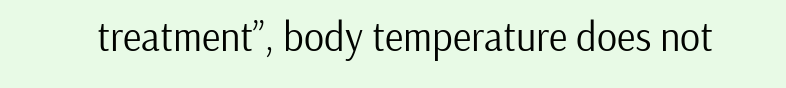treatment”, body temperature does not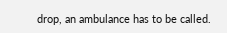drop, an ambulance has to be called.